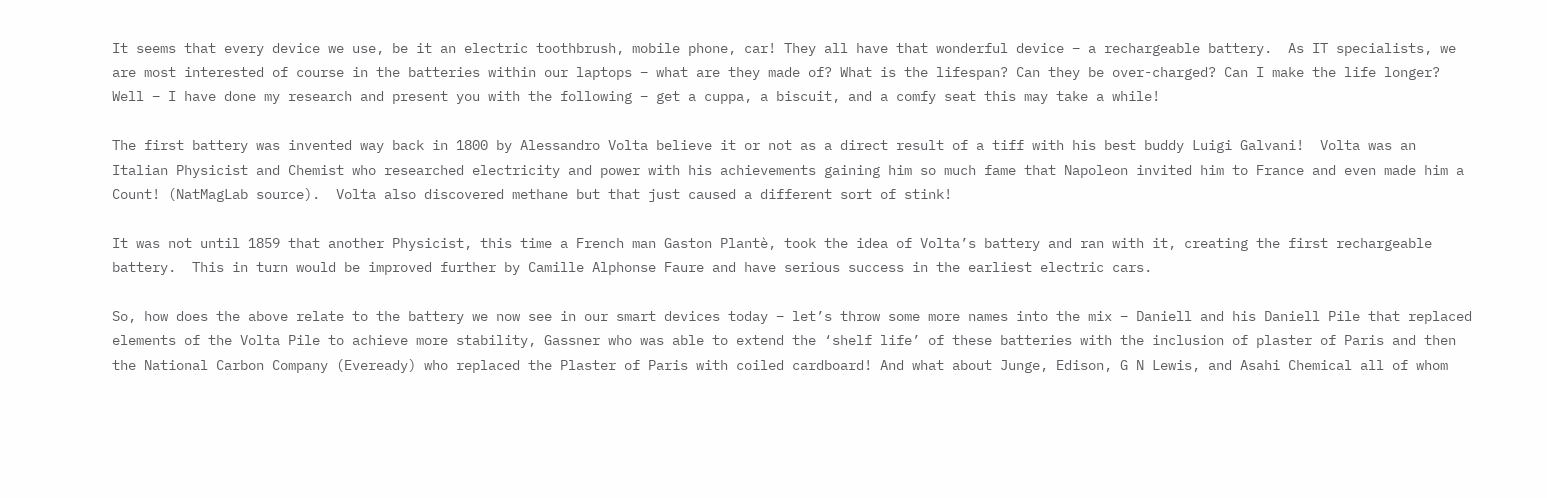It seems that every device we use, be it an electric toothbrush, mobile phone, car! They all have that wonderful device – a rechargeable battery.  As IT specialists, we are most interested of course in the batteries within our laptops – what are they made of? What is the lifespan? Can they be over-charged? Can I make the life longer?  Well – I have done my research and present you with the following – get a cuppa, a biscuit, and a comfy seat this may take a while!

The first battery was invented way back in 1800 by Alessandro Volta believe it or not as a direct result of a tiff with his best buddy Luigi Galvani!  Volta was an Italian Physicist and Chemist who researched electricity and power with his achievements gaining him so much fame that Napoleon invited him to France and even made him a Count! (NatMagLab source).  Volta also discovered methane but that just caused a different sort of stink!

It was not until 1859 that another Physicist, this time a French man Gaston Plantè, took the idea of Volta’s battery and ran with it, creating the first rechargeable battery.  This in turn would be improved further by Camille Alphonse Faure and have serious success in the earliest electric cars.

So, how does the above relate to the battery we now see in our smart devices today – let’s throw some more names into the mix – Daniell and his Daniell Pile that replaced elements of the Volta Pile to achieve more stability, Gassner who was able to extend the ‘shelf life’ of these batteries with the inclusion of plaster of Paris and then the National Carbon Company (Eveready) who replaced the Plaster of Paris with coiled cardboard! And what about Junge, Edison, G N Lewis, and Asahi Chemical all of whom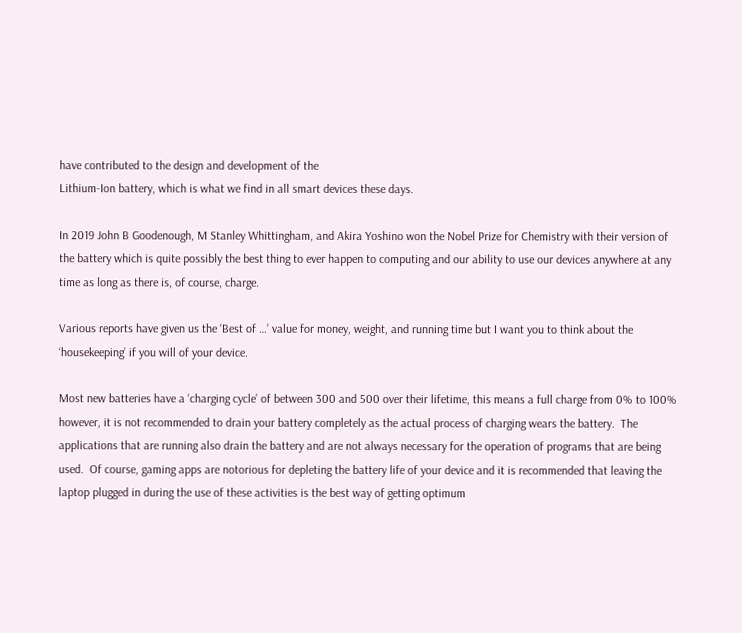have contributed to the design and development of the
Lithium-Ion battery, which is what we find in all smart devices these days.

In 2019 John B Goodenough, M Stanley Whittingham, and Akira Yoshino won the Nobel Prize for Chemistry with their version of the battery which is quite possibly the best thing to ever happen to computing and our ability to use our devices anywhere at any time as long as there is, of course, charge.

Various reports have given us the ‘Best of …’ value for money, weight, and running time but I want you to think about the ‘housekeeping’ if you will of your device.

Most new batteries have a ‘charging cycle’ of between 300 and 500 over their lifetime, this means a full charge from 0% to 100% however, it is not recommended to drain your battery completely as the actual process of charging wears the battery.  The applications that are running also drain the battery and are not always necessary for the operation of programs that are being used.  Of course, gaming apps are notorious for depleting the battery life of your device and it is recommended that leaving the laptop plugged in during the use of these activities is the best way of getting optimum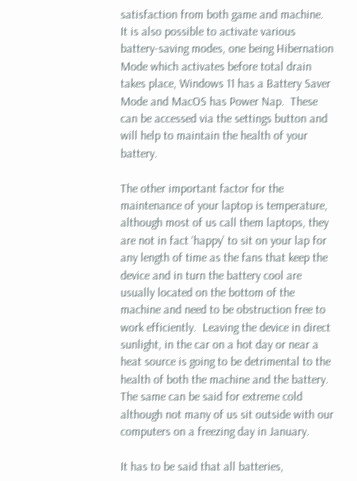satisfaction from both game and machine.  It is also possible to activate various battery-saving modes, one being Hibernation Mode which activates before total drain takes place, Windows 11 has a Battery Saver Mode and MacOS has Power Nap.  These can be accessed via the settings button and will help to maintain the health of your battery.

The other important factor for the maintenance of your laptop is temperature, although most of us call them laptops, they are not in fact ‘happy’ to sit on your lap for any length of time as the fans that keep the device and in turn the battery cool are usually located on the bottom of the machine and need to be obstruction free to work efficiently.  Leaving the device in direct sunlight, in the car on a hot day or near a heat source is going to be detrimental to the health of both the machine and the battery.  The same can be said for extreme cold although not many of us sit outside with our computers on a freezing day in January.

It has to be said that all batteries,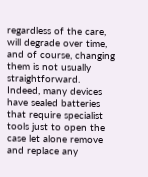regardless of the care, will degrade over time, and of course, changing them is not usually straightforward.  Indeed, many devices have sealed batteries that require specialist tools just to open the case let alone remove and replace any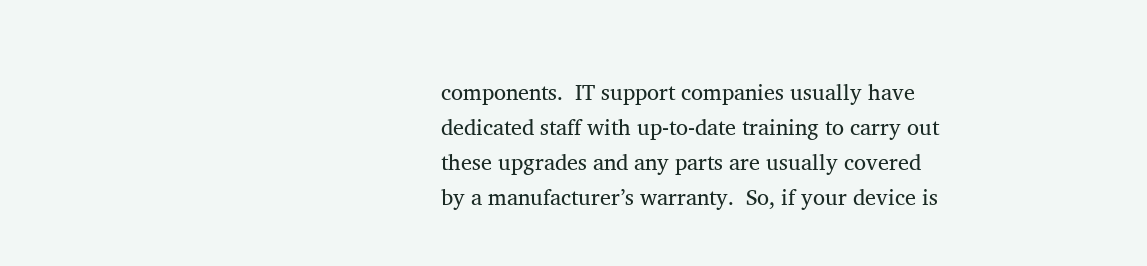components.  IT support companies usually have dedicated staff with up-to-date training to carry out these upgrades and any parts are usually covered by a manufacturer’s warranty.  So, if your device is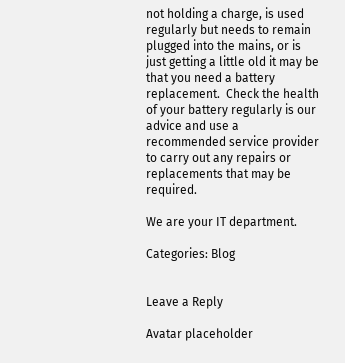not holding a charge, is used regularly but needs to remain plugged into the mains, or is just getting a little old it may be that you need a battery replacement.  Check the health of your battery regularly is our advice and use a recommended service provider to carry out any repairs or replacements that may be required.

We are your IT department.

Categories: Blog


Leave a Reply

Avatar placeholder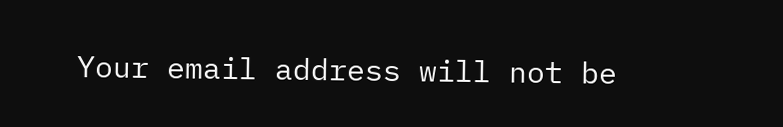Your email address will not be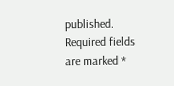published. Required fields are marked *